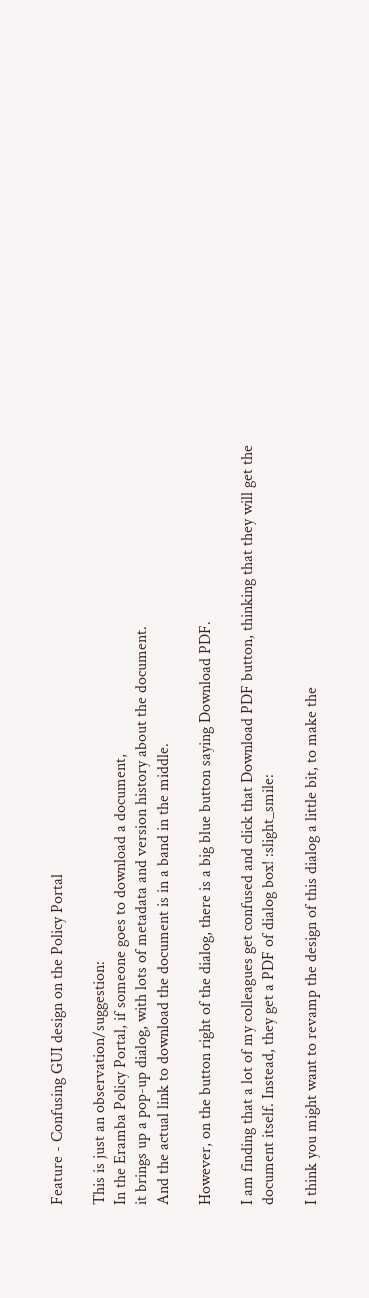Feature - Confusing GUI design on the Policy Portal

This is just an observation/suggestion:
In the Eramba Policy Portal, if someone goes to download a document,
it brings up a pop-up dialog, with lots of metadata and version history about the document.
And the actual link to download the document is in a band in the middle.

However, on the button right of the dialog, there is a big blue button saying Download PDF.

I am finding that a lot of my colleagues get confused and click that Download PDF button, thinking that they will get the document itself. Instead, they get a PDF of dialog box! :slight_smile:

I think you might want to revamp the design of this dialog a little bit, to make the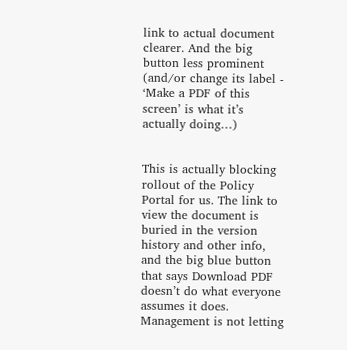link to actual document clearer. And the big button less prominent (and/or change its label - ‘Make a PDF of this screen’ is what it’s actually doing…)


This is actually blocking rollout of the Policy Portal for us. The link to view the document is buried in the version history and other info, and the big blue button that says Download PDF doesn’t do what everyone assumes it does. Management is not letting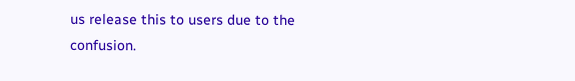us release this to users due to the confusion.